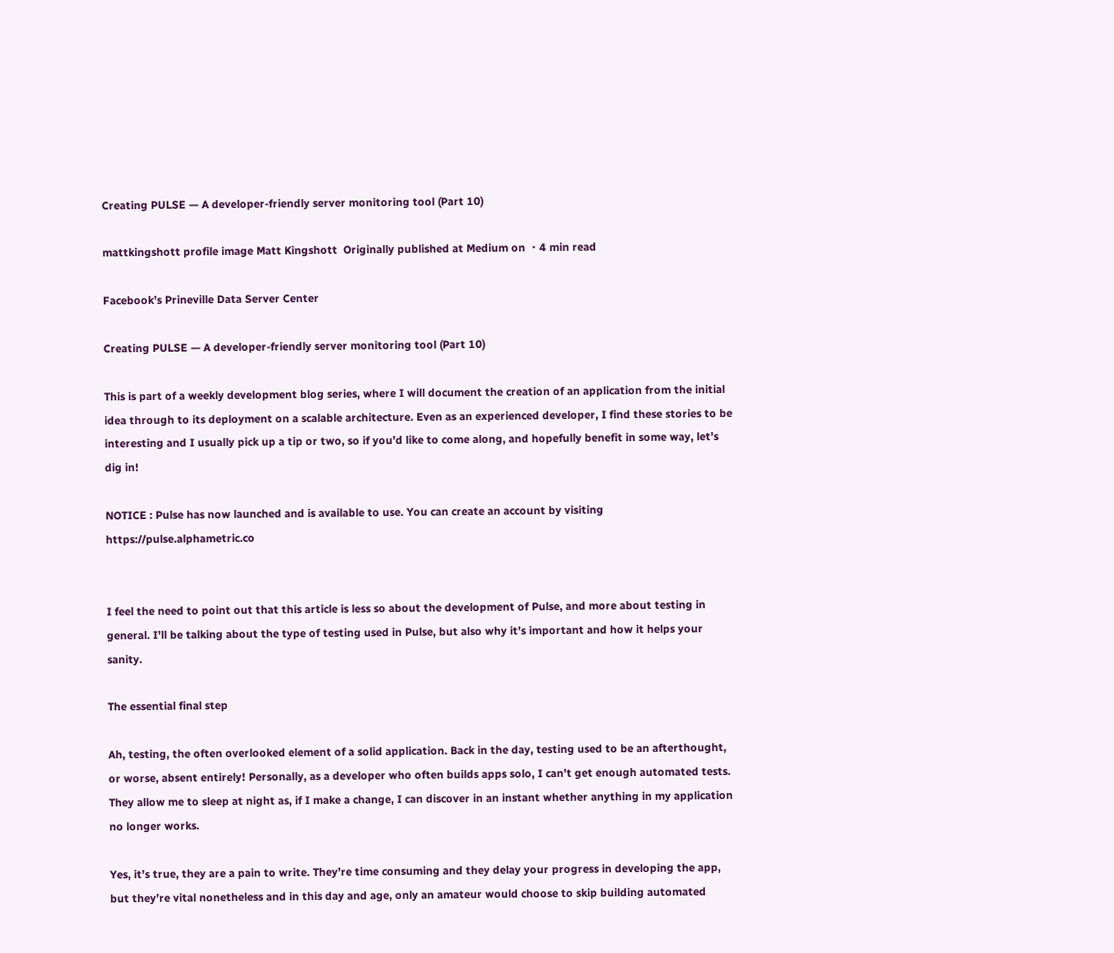Creating PULSE — A developer-friendly server monitoring tool (Part 10)

mattkingshott profile image Matt Kingshott  Originally published at Medium on ・4 min read

Facebook’s Prineville Data Server Center

Creating PULSE — A developer-friendly server monitoring tool (Part 10)

This is part of a weekly development blog series, where I will document the creation of an application from the initial idea through to its deployment on a scalable architecture. Even as an experienced developer, I find these stories to be interesting and I usually pick up a tip or two, so if you’d like to come along, and hopefully benefit in some way, let’s dig in!

NOTICE : Pulse has now launched and is available to use. You can create an account by visiting https://pulse.alphametric.co


I feel the need to point out that this article is less so about the development of Pulse, and more about testing in general. I’ll be talking about the type of testing used in Pulse, but also why it’s important and how it helps your sanity.

The essential final step

Ah, testing, the often overlooked element of a solid application. Back in the day, testing used to be an afterthought, or worse, absent entirely! Personally, as a developer who often builds apps solo, I can’t get enough automated tests. They allow me to sleep at night as, if I make a change, I can discover in an instant whether anything in my application no longer works.

Yes, it’s true, they are a pain to write. They’re time consuming and they delay your progress in developing the app, but they’re vital nonetheless and in this day and age, only an amateur would choose to skip building automated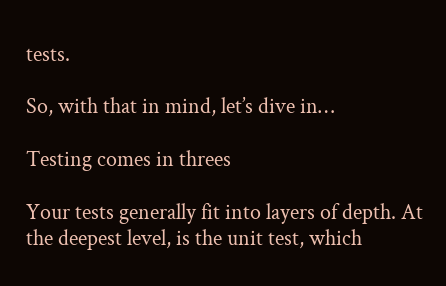tests.

So, with that in mind, let’s dive in…

Testing comes in threes

Your tests generally fit into layers of depth. At the deepest level, is the unit test, which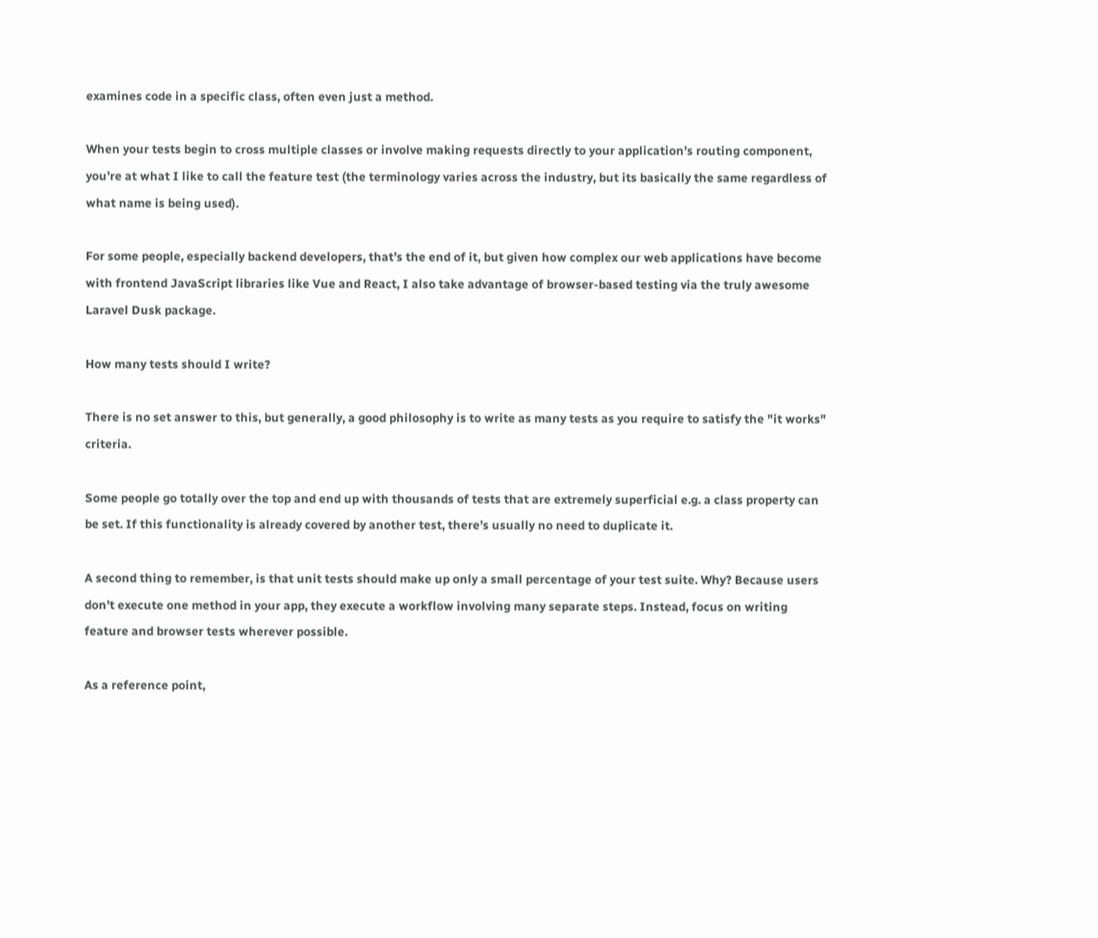examines code in a specific class, often even just a method.

When your tests begin to cross multiple classes or involve making requests directly to your application’s routing component, you’re at what I like to call the feature test (the terminology varies across the industry, but its basically the same regardless of what name is being used).

For some people, especially backend developers, that’s the end of it, but given how complex our web applications have become with frontend JavaScript libraries like Vue and React, I also take advantage of browser-based testing via the truly awesome Laravel Dusk package.

How many tests should I write?

There is no set answer to this, but generally, a good philosophy is to write as many tests as you require to satisfy the "it works" criteria.

Some people go totally over the top and end up with thousands of tests that are extremely superficial e.g. a class property can be set. If this functionality is already covered by another test, there’s usually no need to duplicate it.

A second thing to remember, is that unit tests should make up only a small percentage of your test suite. Why? Because users don’t execute one method in your app, they execute a workflow involving many separate steps. Instead, focus on writing feature and browser tests wherever possible.

As a reference point,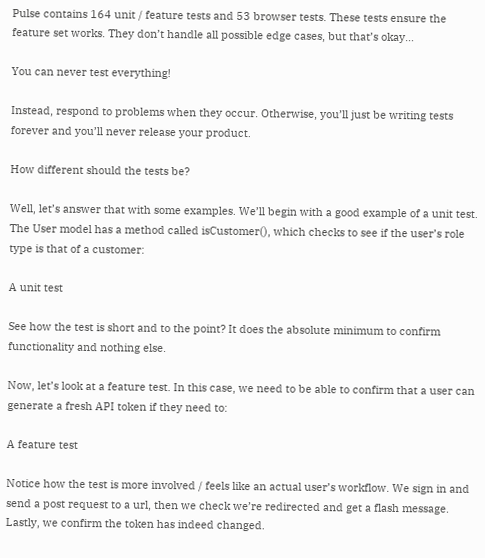Pulse contains 164 unit / feature tests and 53 browser tests. These tests ensure the feature set works. They don’t handle all possible edge cases, but that’s okay…

You can never test everything!

Instead, respond to problems when they occur. Otherwise, you’ll just be writing tests forever and you’ll never release your product.

How different should the tests be?

Well, let’s answer that with some examples. We’ll begin with a good example of a unit test. The User model has a method called isCustomer(), which checks to see if the user’s role type is that of a customer:

A unit test

See how the test is short and to the point? It does the absolute minimum to confirm functionality and nothing else.

Now, let’s look at a feature test. In this case, we need to be able to confirm that a user can generate a fresh API token if they need to:

A feature test

Notice how the test is more involved / feels like an actual user’s workflow. We sign in and send a post request to a url, then we check we’re redirected and get a flash message. Lastly, we confirm the token has indeed changed.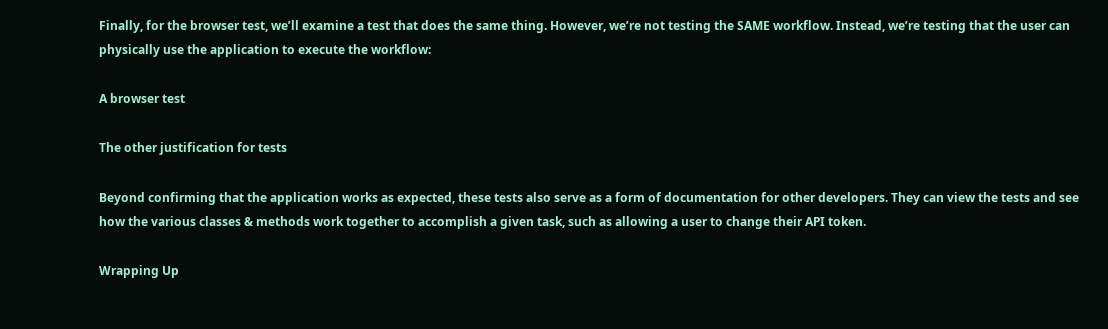Finally, for the browser test, we’ll examine a test that does the same thing. However, we’re not testing the SAME workflow. Instead, we’re testing that the user can physically use the application to execute the workflow:

A browser test

The other justification for tests

Beyond confirming that the application works as expected, these tests also serve as a form of documentation for other developers. They can view the tests and see how the various classes & methods work together to accomplish a given task, such as allowing a user to change their API token.

Wrapping Up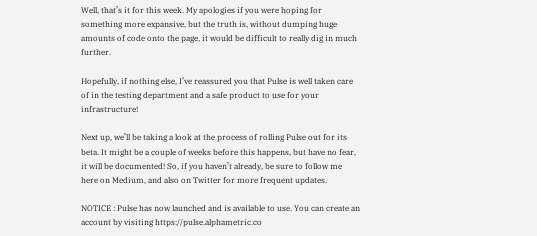Well, that’s it for this week. My apologies if you were hoping for something more expansive, but the truth is, without dumping huge amounts of code onto the page, it would be difficult to really dig in much further.

Hopefully, if nothing else, I’ve reassured you that Pulse is well taken care of in the testing department and a safe product to use for your infrastructure!

Next up, we’ll be taking a look at the process of rolling Pulse out for its beta. It might be a couple of weeks before this happens, but have no fear, it will be documented! So, if you haven’t already, be sure to follow me here on Medium, and also on Twitter for more frequent updates.

NOTICE : Pulse has now launched and is available to use. You can create an account by visiting https://pulse.alphametric.co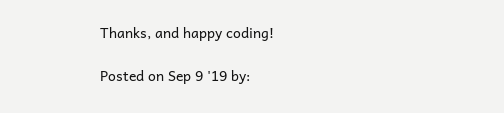Thanks, and happy coding!

Posted on Sep 9 '19 by: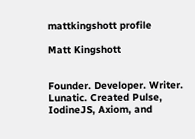mattkingshott profile

Matt Kingshott


Founder. Developer. Writer. Lunatic. Created Pulse, IodineJS, Axiom, and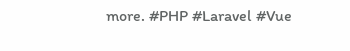more. #PHP #Laravel #Vue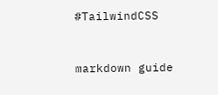#TailwindCSS


markdown guide